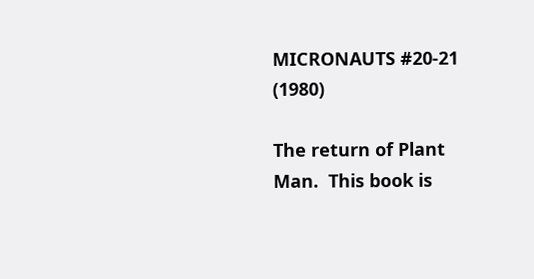MICRONAUTS #20-21 (1980)

The return of Plant Man.  This book is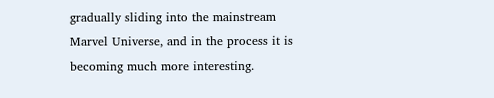gradually sliding into the mainstream Marvel Universe, and in the process it is becoming much more interesting.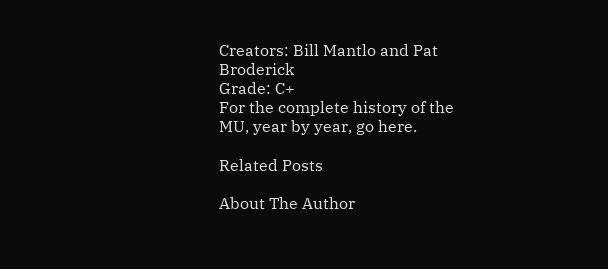Creators: Bill Mantlo and Pat Broderick
Grade: C+
For the complete history of the MU, year by year, go here.

Related Posts

About The Author